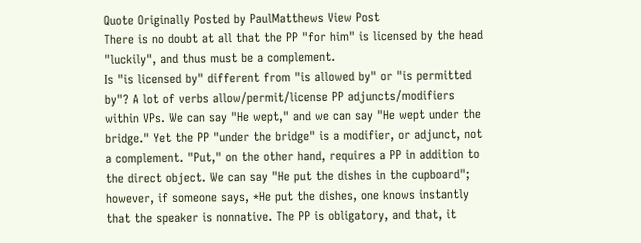Quote Originally Posted by PaulMatthews View Post
There is no doubt at all that the PP "for him" is licensed by the head "luckily", and thus must be a complement.
Is "is licensed by" different from "is allowed by" or "is permitted by"? A lot of verbs allow/permit/license PP adjuncts/modifiers within VPs. We can say "He wept," and we can say "He wept under the bridge." Yet the PP "under the bridge" is a modifier, or adjunct, not a complement. "Put," on the other hand, requires a PP in addition to the direct object. We can say "He put the dishes in the cupboard"; however, if someone says, *He put the dishes, one knows instantly that the speaker is nonnative. The PP is obligatory, and that, it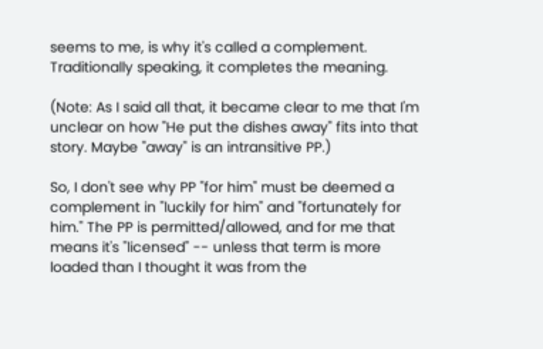seems to me, is why it's called a complement. Traditionally speaking, it completes the meaning.

(Note: As I said all that, it became clear to me that I'm unclear on how "He put the dishes away" fits into that story. Maybe "away" is an intransitive PP.)

So, I don't see why PP "for him" must be deemed a complement in "luckily for him" and "fortunately for him." The PP is permitted/allowed, and for me that means it's "licensed" -- unless that term is more loaded than I thought it was from the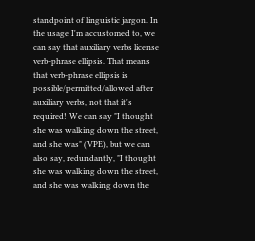standpoint of linguistic jargon. In the usage I'm accustomed to, we can say that auxiliary verbs license verb-phrase ellipsis. That means that verb-phrase ellipsis is possible/permitted/allowed after auxiliary verbs, not that it's required! We can say "I thought she was walking down the street, and she was" (VPE), but we can also say, redundantly, "I thought she was walking down the street, and she was walking down the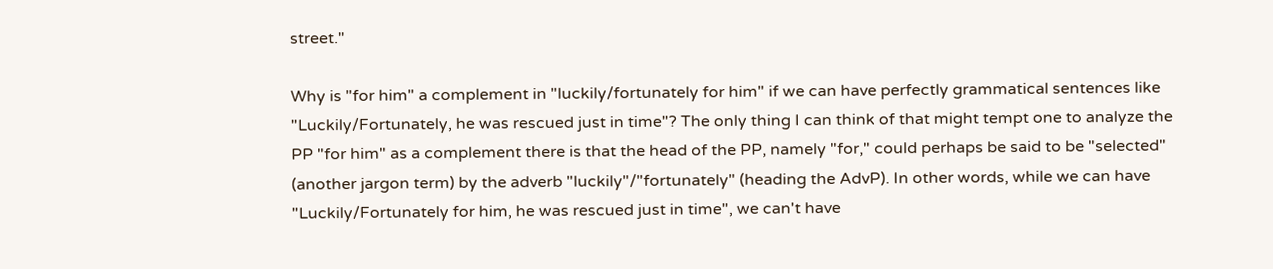street."

Why is "for him" a complement in "luckily/fortunately for him" if we can have perfectly grammatical sentences like "Luckily/Fortunately, he was rescued just in time"? The only thing I can think of that might tempt one to analyze the PP "for him" as a complement there is that the head of the PP, namely "for," could perhaps be said to be "selected" (another jargon term) by the adverb "luckily"/"fortunately" (heading the AdvP). In other words, while we can have "Luckily/Fortunately for him, he was rescued just in time", we can't have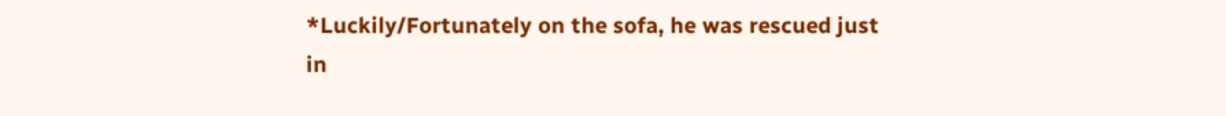*Luckily/Fortunately on the sofa, he was rescued just in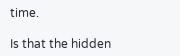time.

Is that the hidden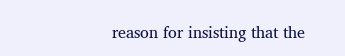reason for insisting that the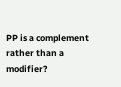PP is a complement rather than a modifier?